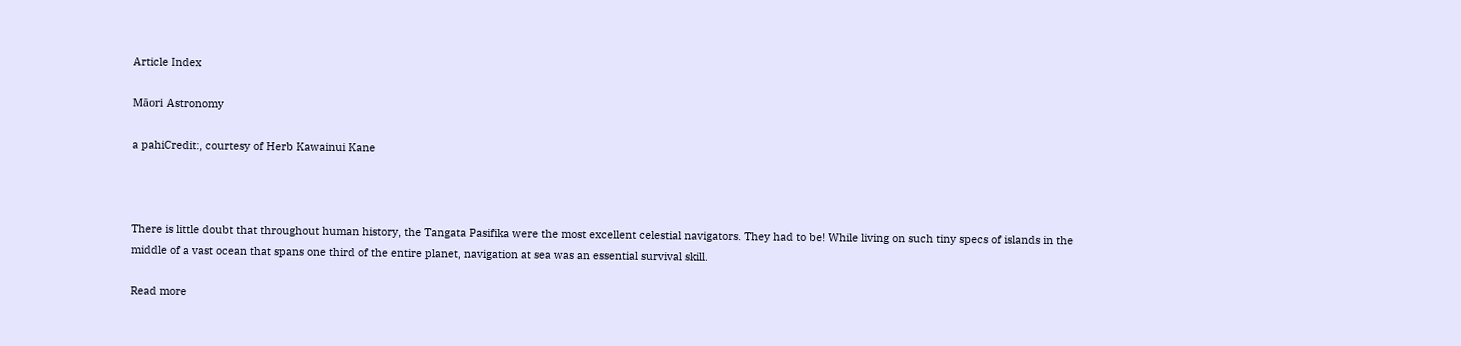Article Index

Māori Astronomy

a pahiCredit:, courtesy of Herb Kawainui Kane



There is little doubt that throughout human history, the Tangata Pasifika were the most excellent celestial navigators. They had to be! While living on such tiny specs of islands in the middle of a vast ocean that spans one third of the entire planet, navigation at sea was an essential survival skill.

Read more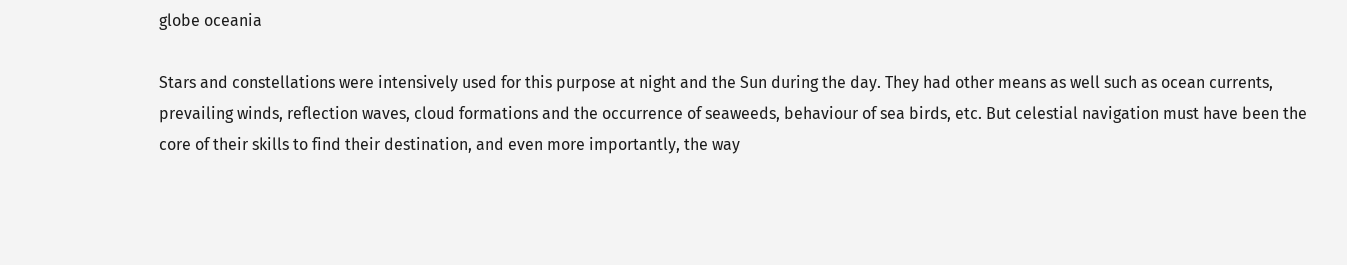globe oceania

Stars and constellations were intensively used for this purpose at night and the Sun during the day. They had other means as well such as ocean currents, prevailing winds, reflection waves, cloud formations and the occurrence of seaweeds, behaviour of sea birds, etc. But celestial navigation must have been the core of their skills to find their destination, and even more importantly, the way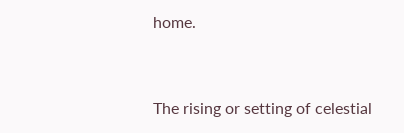home.


The rising or setting of celestial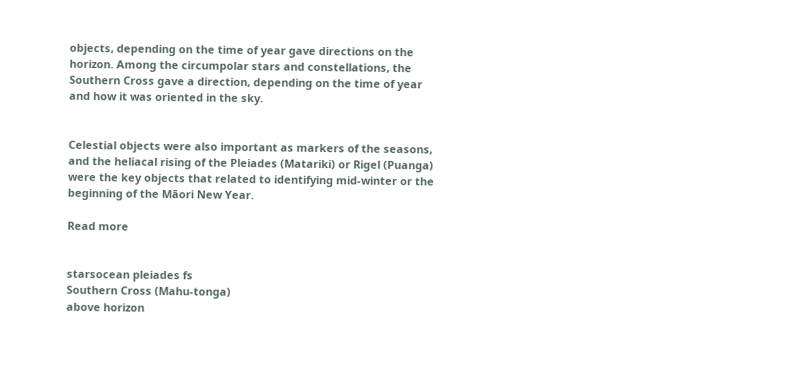objects, depending on the time of year gave directions on the horizon. Among the circumpolar stars and constellations, the Southern Cross gave a direction, depending on the time of year and how it was oriented in the sky.


Celestial objects were also important as markers of the seasons, and the heliacal rising of the Pleiades (Matariki) or Rigel (Puanga) were the key objects that related to identifying mid-winter or the beginning of the Māori New Year.

Read more


starsocean pleiades fs
Southern Cross (Mahu-tonga)
above horizon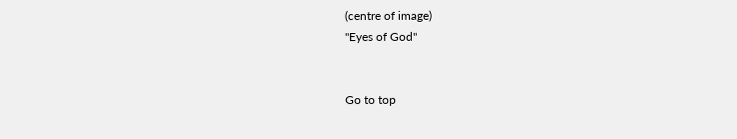(centre of image)
"Eyes of God"


Go to top